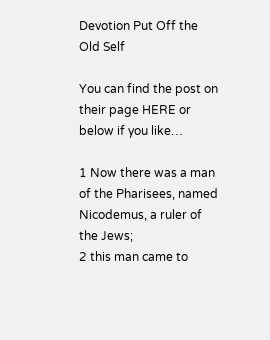Devotion Put Off the Old Self

You can find the post on their page HERE or below if you like…

1 Now there was a man of the Pharisees, named Nicodemus, a ruler of the Jews;
2 this man came to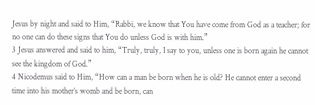Jesus by night and said to Him, “Rabbi, we know that You have come from God as a teacher; for no one can do these signs that You do unless God is with him.”
3 Jesus answered and said to him, “Truly, truly, I say to you, unless one is born again he cannot see the kingdom of God.”
4 Nicodemus said to Him, “How can a man be born when he is old? He cannot enter a second time into his mother’s womb and be born, can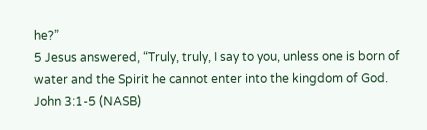he?”
5 Jesus answered, “Truly, truly, I say to you, unless one is born of water and the Spirit he cannot enter into the kingdom of God.
John 3:1-5 (NASB)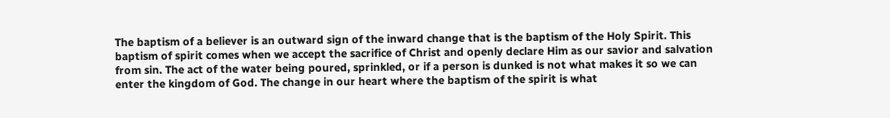The baptism of a believer is an outward sign of the inward change that is the baptism of the Holy Spirit. This baptism of spirit comes when we accept the sacrifice of Christ and openly declare Him as our savior and salvation from sin. The act of the water being poured, sprinkled, or if a person is dunked is not what makes it so we can enter the kingdom of God. The change in our heart where the baptism of the spirit is what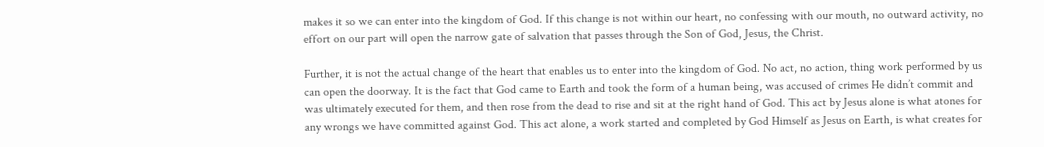makes it so we can enter into the kingdom of God. If this change is not within our heart, no confessing with our mouth, no outward activity, no effort on our part will open the narrow gate of salvation that passes through the Son of God, Jesus, the Christ.

Further, it is not the actual change of the heart that enables us to enter into the kingdom of God. No act, no action, thing work performed by us can open the doorway. It is the fact that God came to Earth and took the form of a human being, was accused of crimes He didn’t commit and was ultimately executed for them, and then rose from the dead to rise and sit at the right hand of God. This act by Jesus alone is what atones for any wrongs we have committed against God. This act alone, a work started and completed by God Himself as Jesus on Earth, is what creates for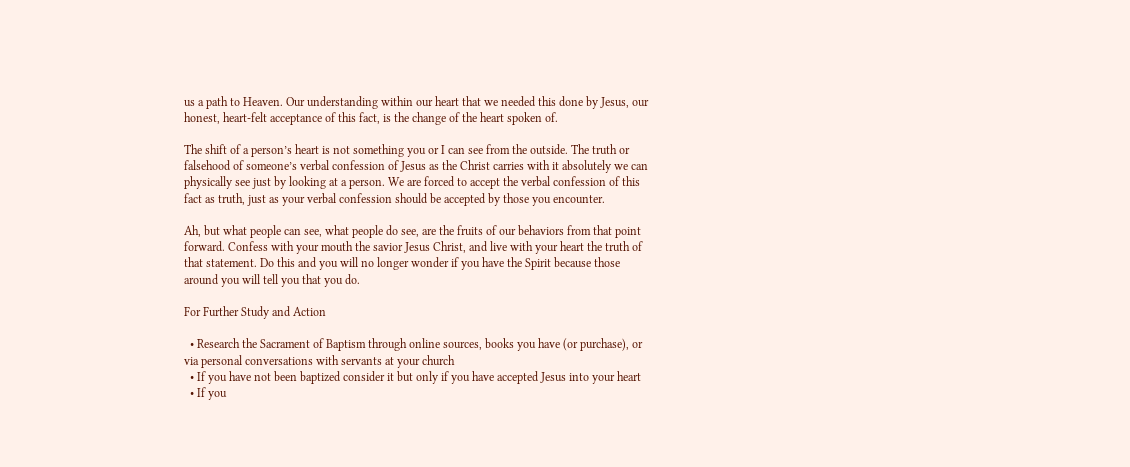us a path to Heaven. Our understanding within our heart that we needed this done by Jesus, our honest, heart-felt acceptance of this fact, is the change of the heart spoken of.

The shift of a person’s heart is not something you or I can see from the outside. The truth or falsehood of someone’s verbal confession of Jesus as the Christ carries with it absolutely we can physically see just by looking at a person. We are forced to accept the verbal confession of this fact as truth, just as your verbal confession should be accepted by those you encounter.

Ah, but what people can see, what people do see, are the fruits of our behaviors from that point forward. Confess with your mouth the savior Jesus Christ, and live with your heart the truth of that statement. Do this and you will no longer wonder if you have the Spirit because those around you will tell you that you do.

For Further Study and Action

  • Research the Sacrament of Baptism through online sources, books you have (or purchase), or via personal conversations with servants at your church
  • If you have not been baptized consider it but only if you have accepted Jesus into your heart
  • If you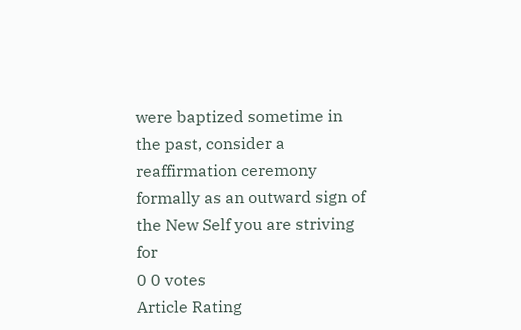were baptized sometime in the past, consider a reaffirmation ceremony formally as an outward sign of the New Self you are striving for
0 0 votes
Article Rating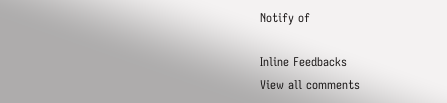Notify of

Inline Feedbacks
View all comments